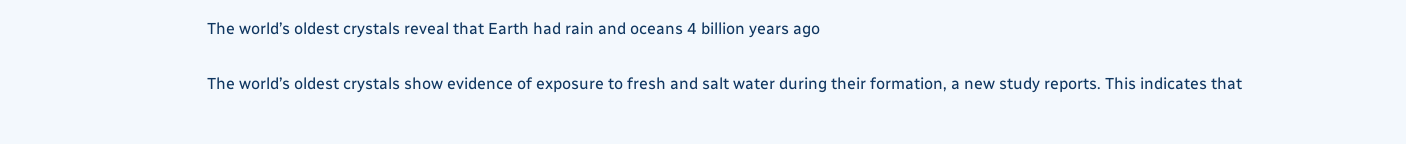The world’s oldest crystals reveal that Earth had rain and oceans 4 billion years ago

The world’s oldest crystals show evidence of exposure to fresh and salt water during their formation, a new study reports. This indicates that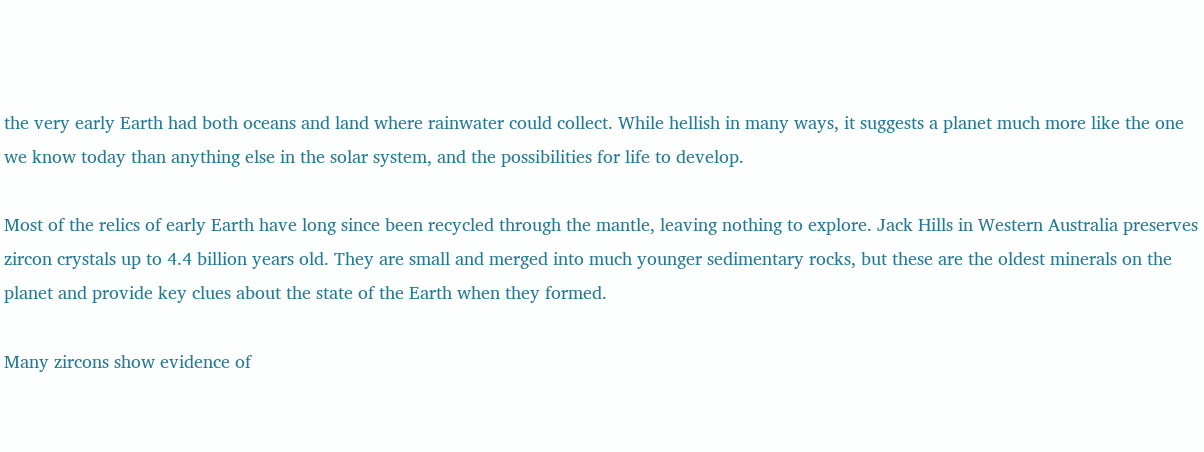the very early Earth had both oceans and land where rainwater could collect. While hellish in many ways, it suggests a planet much more like the one we know today than anything else in the solar system, and the possibilities for life to develop.

Most of the relics of early Earth have long since been recycled through the mantle, leaving nothing to explore. Jack Hills in Western Australia preserves zircon crystals up to 4.4 billion years old. They are small and merged into much younger sedimentary rocks, but these are the oldest minerals on the planet and provide key clues about the state of the Earth when they formed.

Many zircons show evidence of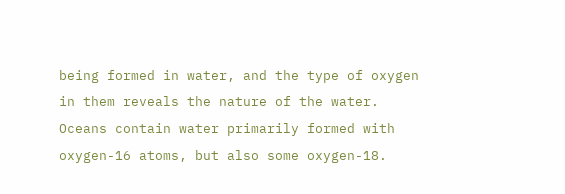being formed in water, and the type of oxygen in them reveals the nature of the water. Oceans contain water primarily formed with oxygen-16 atoms, but also some oxygen-18.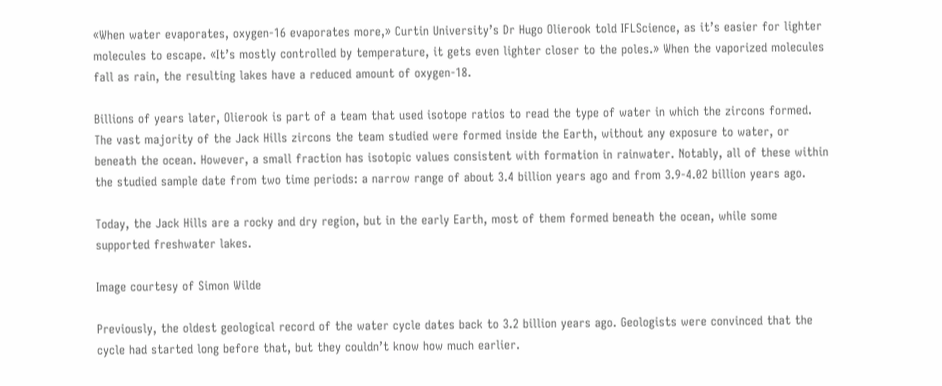«When water evaporates, oxygen-16 evaporates more,» Curtin University’s Dr Hugo Olierook told IFLScience, as it’s easier for lighter molecules to escape. «It’s mostly controlled by temperature, it gets even lighter closer to the poles.» When the vaporized molecules fall as rain, the resulting lakes have a reduced amount of oxygen-18.

Billions of years later, Olierook is part of a team that used isotope ratios to read the type of water in which the zircons formed. The vast majority of the Jack Hills zircons the team studied were formed inside the Earth, without any exposure to water, or beneath the ocean. However, a small fraction has isotopic values consistent with formation in rainwater. Notably, all of these within the studied sample date from two time periods: a narrow range of about 3.4 billion years ago and from 3.9-4.02 billion years ago.

Today, the Jack Hills are a rocky and dry region, but in the early Earth, most of them formed beneath the ocean, while some supported freshwater lakes.

Image courtesy of Simon Wilde

Previously, the oldest geological record of the water cycle dates back to 3.2 billion years ago. Geologists were convinced that the cycle had started long before that, but they couldn’t know how much earlier.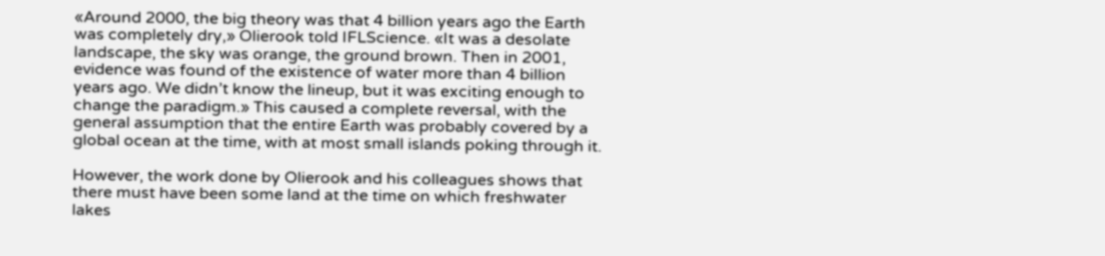«Around 2000, the big theory was that 4 billion years ago the Earth was completely dry,» Olierook told IFLScience. «It was a desolate landscape, the sky was orange, the ground brown. Then in 2001, evidence was found of the existence of water more than 4 billion years ago. We didn’t know the lineup, but it was exciting enough to change the paradigm.» This caused a complete reversal, with the general assumption that the entire Earth was probably covered by a global ocean at the time, with at most small islands poking through it.

However, the work done by Olierook and his colleagues shows that there must have been some land at the time on which freshwater lakes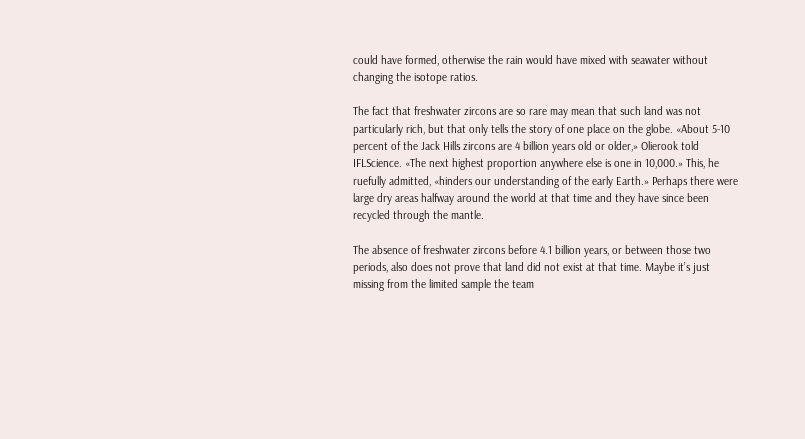could have formed, otherwise the rain would have mixed with seawater without changing the isotope ratios.

The fact that freshwater zircons are so rare may mean that such land was not particularly rich, but that only tells the story of one place on the globe. «About 5-10 percent of the Jack Hills zircons are 4 billion years old or older,» Olierook told IFLScience. «The next highest proportion anywhere else is one in 10,000.» This, he ruefully admitted, «hinders our understanding of the early Earth.» Perhaps there were large dry areas halfway around the world at that time and they have since been recycled through the mantle.

The absence of freshwater zircons before 4.1 billion years, or between those two periods, also does not prove that land did not exist at that time. Maybe it’s just missing from the limited sample the team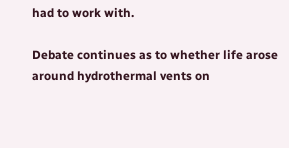had to work with.

Debate continues as to whether life arose around hydrothermal vents on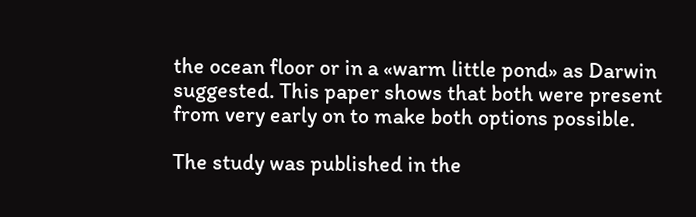the ocean floor or in a «warm little pond» as Darwin suggested. This paper shows that both were present from very early on to make both options possible.

The study was published in the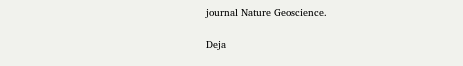journal Nature Geoscience.

Deja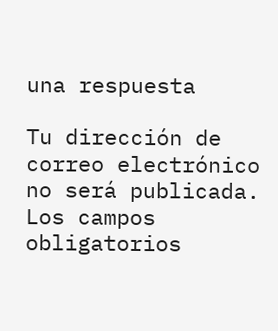una respuesta

Tu dirección de correo electrónico no será publicada. Los campos obligatorios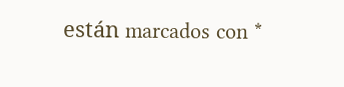están marcados con *